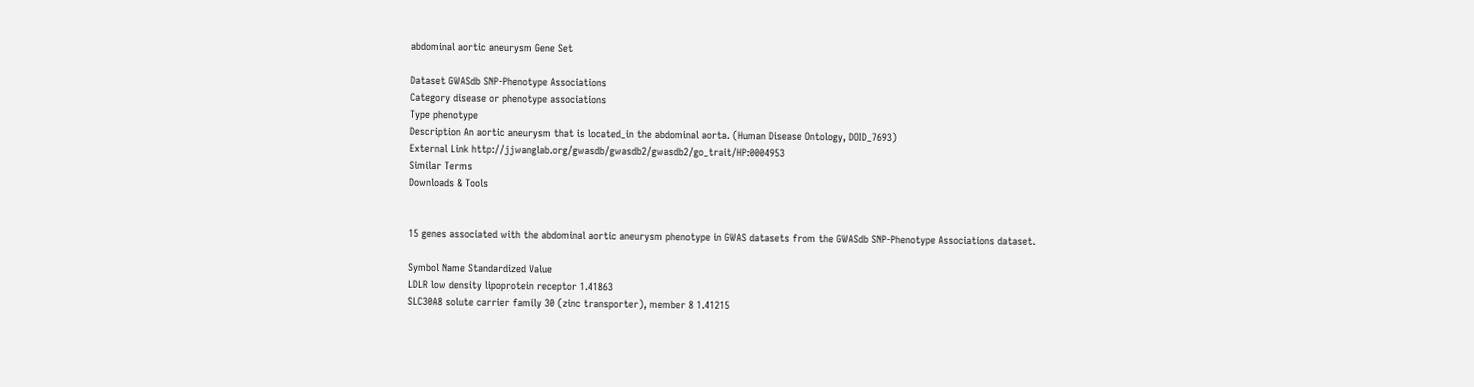abdominal aortic aneurysm Gene Set

Dataset GWASdb SNP-Phenotype Associations
Category disease or phenotype associations
Type phenotype
Description An aortic aneurysm that is located_in the abdominal aorta. (Human Disease Ontology, DOID_7693)
External Link http://jjwanglab.org/gwasdb/gwasdb2/gwasdb2/go_trait/HP:0004953
Similar Terms
Downloads & Tools


15 genes associated with the abdominal aortic aneurysm phenotype in GWAS datasets from the GWASdb SNP-Phenotype Associations dataset.

Symbol Name Standardized Value
LDLR low density lipoprotein receptor 1.41863
SLC30A8 solute carrier family 30 (zinc transporter), member 8 1.41215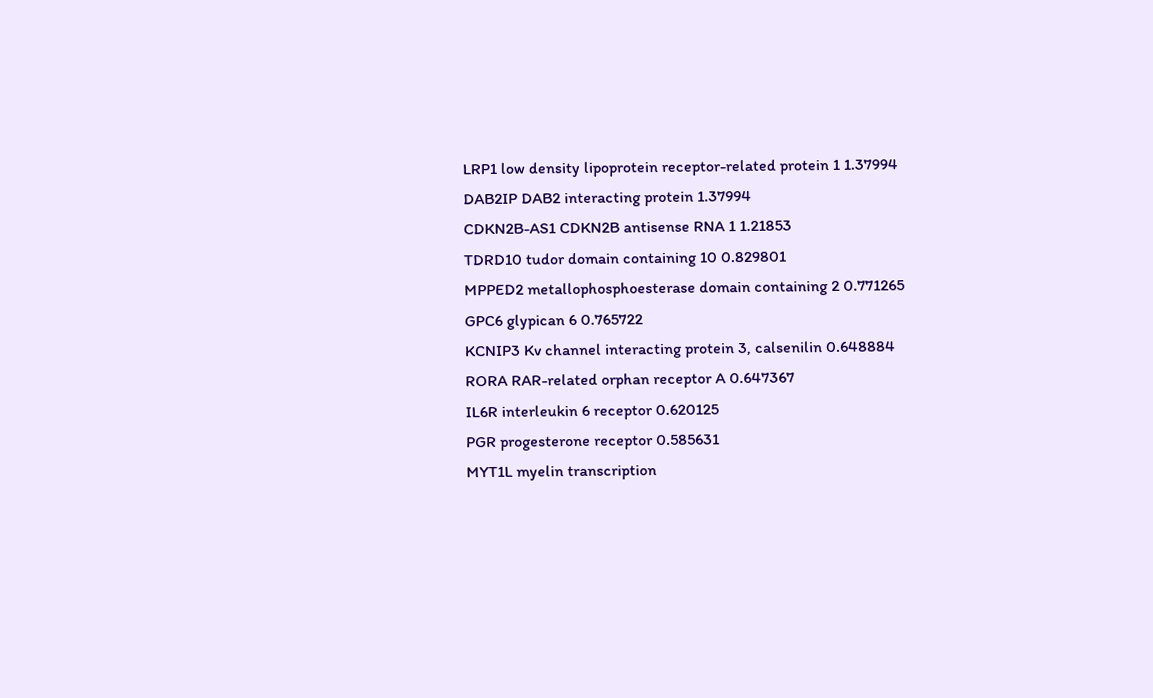LRP1 low density lipoprotein receptor-related protein 1 1.37994
DAB2IP DAB2 interacting protein 1.37994
CDKN2B-AS1 CDKN2B antisense RNA 1 1.21853
TDRD10 tudor domain containing 10 0.829801
MPPED2 metallophosphoesterase domain containing 2 0.771265
GPC6 glypican 6 0.765722
KCNIP3 Kv channel interacting protein 3, calsenilin 0.648884
RORA RAR-related orphan receptor A 0.647367
IL6R interleukin 6 receptor 0.620125
PGR progesterone receptor 0.585631
MYT1L myelin transcription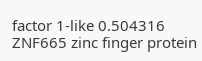factor 1-like 0.504316
ZNF665 zinc finger protein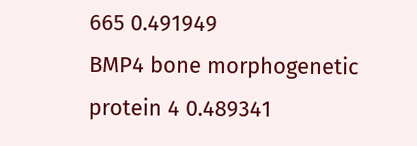665 0.491949
BMP4 bone morphogenetic protein 4 0.489341